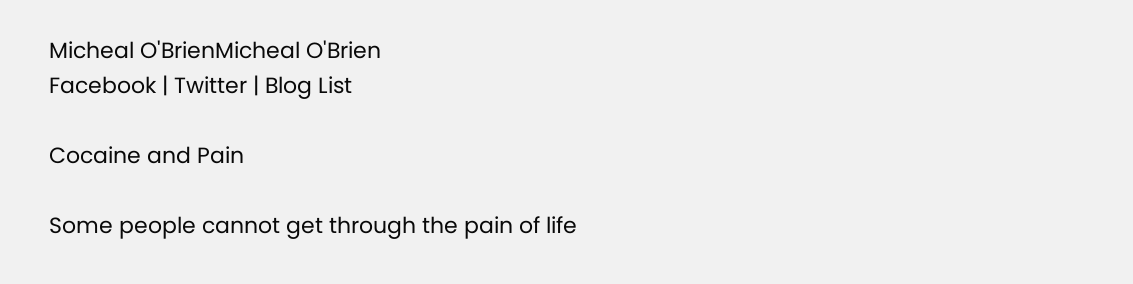Micheal O'BrienMicheal O'Brien
Facebook | Twitter | Blog List

Cocaine and Pain

Some people cannot get through the pain of life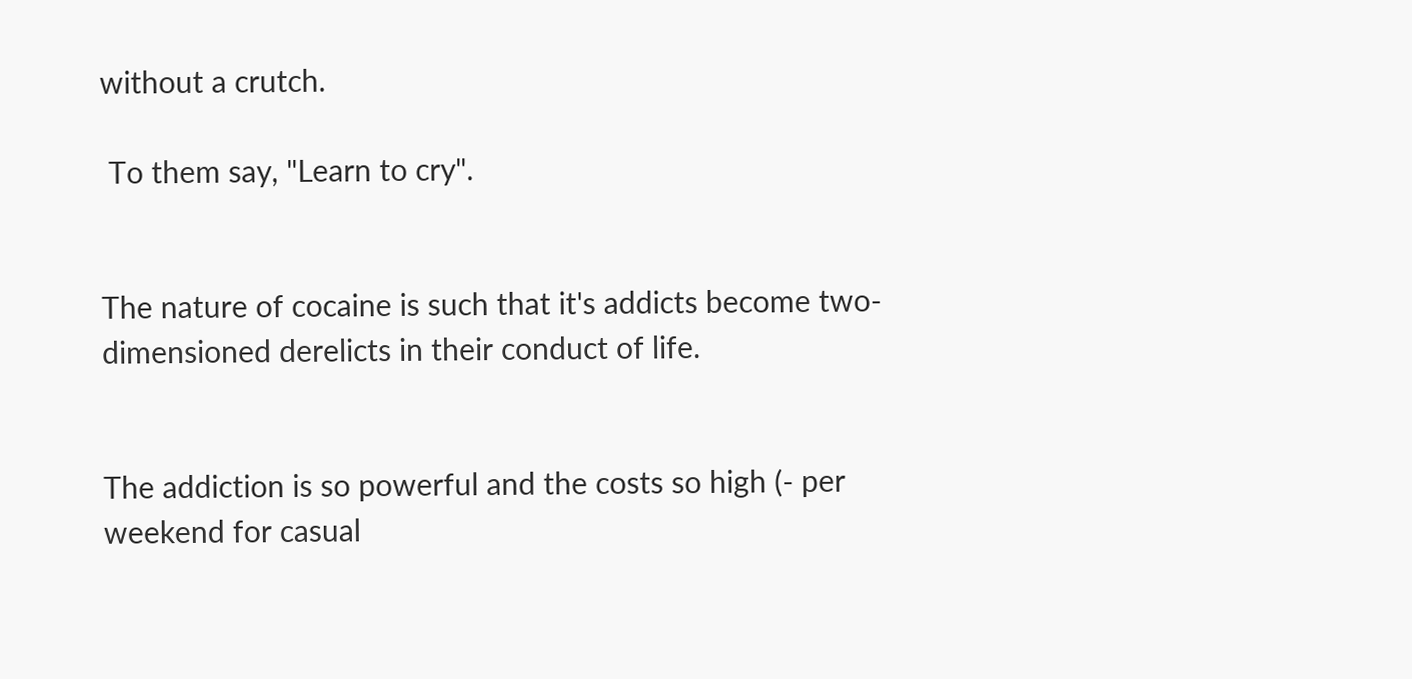without a crutch.

 To them say, "Learn to cry".


The nature of cocaine is such that it's addicts become two-dimensioned derelicts in their conduct of life.


The addiction is so powerful and the costs so high (- per weekend for casual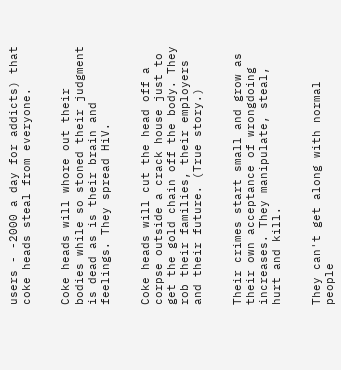users - -2000 a day for addicts) that coke heads steal from everyone.


Coke heads will whore out their bodies while so stoned their judgment is dead as is their brain and feelings. They spread HiV.


Coke heads will cut the head off a corpse outside a crack house just to get the gold chain off the body. They rob their families, their employers and their future. (True story.)


Their crimes start small and grow as their own acceptance of wrongdoing increases. They manipulate, steal, hurt and kill.


They can't get along with normal people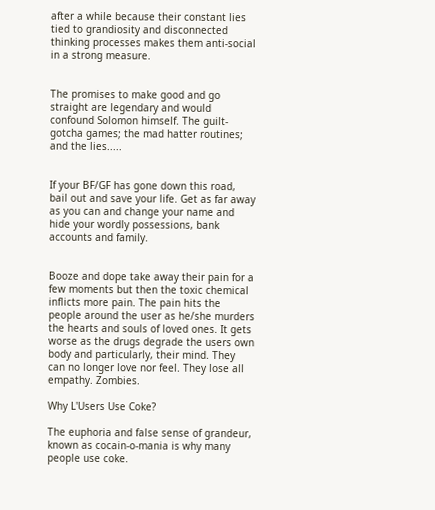after a while because their constant lies tied to grandiosity and disconnected thinking processes makes them anti-social in a strong measure.


The promises to make good and go straight are legendary and would confound Solomon himself. The guilt-gotcha games; the mad hatter routines; and the lies.....


If your BF/GF has gone down this road, bail out and save your life. Get as far away as you can and change your name and hide your wordly possessions, bank accounts and family.


Booze and dope take away their pain for a few moments but then the toxic chemical inflicts more pain. The pain hits the people around the user as he/she murders the hearts and souls of loved ones. It gets worse as the drugs degrade the users own body and particularly, their mind. They can no longer love nor feel. They lose all empathy. Zombies.

Why L'Users Use Coke?

The euphoria and false sense of grandeur, known as cocain-o-mania is why many people use coke.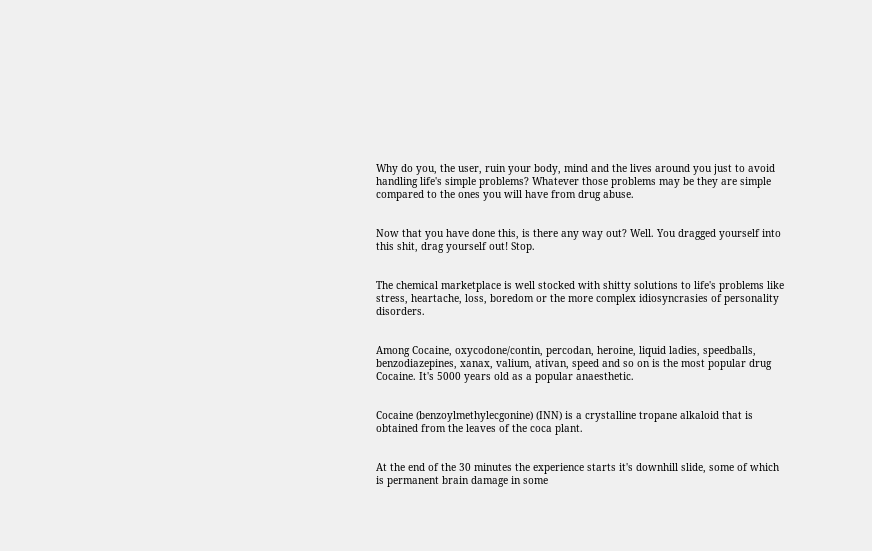Why do you, the user, ruin your body, mind and the lives around you just to avoid handling life's simple problems? Whatever those problems may be they are simple compared to the ones you will have from drug abuse.


Now that you have done this, is there any way out? Well. You dragged yourself into this shit, drag yourself out! Stop.


The chemical marketplace is well stocked with shitty solutions to life's problems like stress, heartache, loss, boredom or the more complex idiosyncrasies of personality disorders.


Among Cocaine, oxycodone/contin, percodan, heroine, liquid ladies, speedballs, benzodiazepines, xanax, valium, ativan, speed and so on is the most popular drug Cocaine. It's 5000 years old as a popular anaesthetic.


Cocaine (benzoylmethylecgonine) (INN) is a crystalline tropane alkaloid that is obtained from the leaves of the coca plant.


At the end of the 30 minutes the experience starts it's downhill slide, some of which is permanent brain damage in some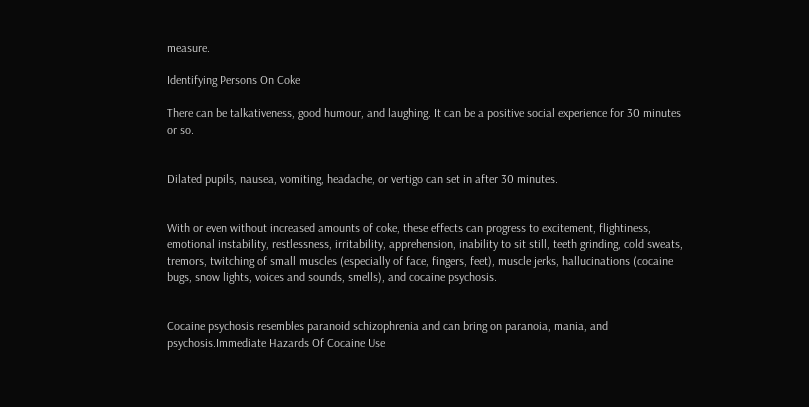measure.

Identifying Persons On Coke

There can be talkativeness, good humour, and laughing. It can be a positive social experience for 30 minutes or so.


Dilated pupils, nausea, vomiting, headache, or vertigo can set in after 30 minutes.


With or even without increased amounts of coke, these effects can progress to excitement, flightiness, emotional instability, restlessness, irritability, apprehension, inability to sit still, teeth grinding, cold sweats, tremors, twitching of small muscles (especially of face, fingers, feet), muscle jerks, hallucinations (cocaine bugs, snow lights, voices and sounds, smells), and cocaine psychosis.


Cocaine psychosis resembles paranoid schizophrenia and can bring on paranoia, mania, and psychosis.Immediate Hazards Of Cocaine Use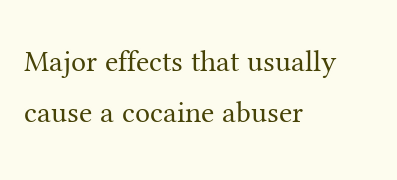Major effects that usually cause a cocaine abuser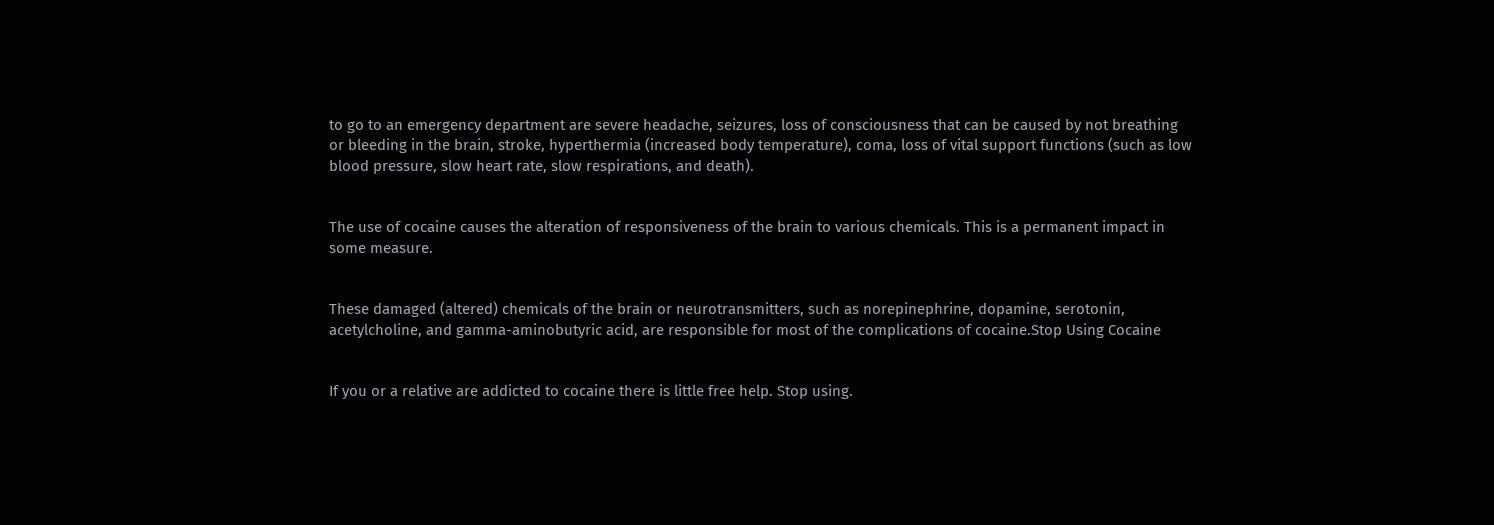to go to an emergency department are severe headache, seizures, loss of consciousness that can be caused by not breathing or bleeding in the brain, stroke, hyperthermia (increased body temperature), coma, loss of vital support functions (such as low blood pressure, slow heart rate, slow respirations, and death).


The use of cocaine causes the alteration of responsiveness of the brain to various chemicals. This is a permanent impact in some measure.


These damaged (altered) chemicals of the brain or neurotransmitters, such as norepinephrine, dopamine, serotonin, acetylcholine, and gamma-aminobutyric acid, are responsible for most of the complications of cocaine.Stop Using Cocaine


If you or a relative are addicted to cocaine there is little free help. Stop using.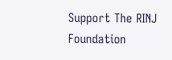Support The RINJ Foundation